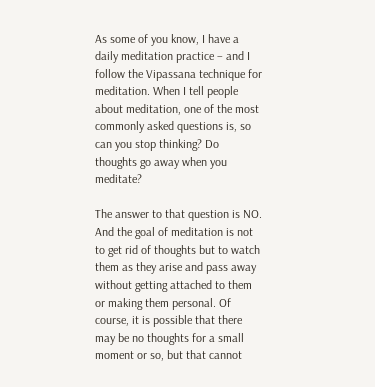As some of you know, I have a daily meditation practice – and I follow the Vipassana technique for meditation. When I tell people about meditation, one of the most commonly asked questions is, so can you stop thinking? Do thoughts go away when you meditate?

The answer to that question is NO. And the goal of meditation is not to get rid of thoughts but to watch them as they arise and pass away without getting attached to them or making them personal. Of course, it is possible that there may be no thoughts for a small moment or so, but that cannot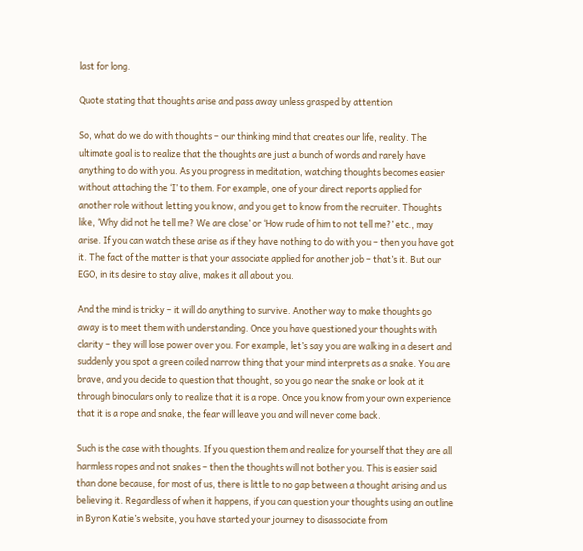last for long.

Quote stating that thoughts arise and pass away unless grasped by attention

So, what do we do with thoughts – our thinking mind that creates our life, reality. The ultimate goal is to realize that the thoughts are just a bunch of words and rarely have anything to do with you. As you progress in meditation, watching thoughts becomes easier without attaching the ‘I’ to them. For example, one of your direct reports applied for another role without letting you know, and you get to know from the recruiter. Thoughts like, ‘Why did not he tell me? We are close’ or ‘How rude of him to not tell me?’ etc., may arise. If you can watch these arise as if they have nothing to do with you – then you have got it. The fact of the matter is that your associate applied for another job – that’s it. But our EGO, in its desire to stay alive, makes it all about you.

And the mind is tricky – it will do anything to survive. Another way to make thoughts go away is to meet them with understanding. Once you have questioned your thoughts with clarity – they will lose power over you. For example, let’s say you are walking in a desert and suddenly you spot a green coiled narrow thing that your mind interprets as a snake. You are brave, and you decide to question that thought, so you go near the snake or look at it through binoculars only to realize that it is a rope. Once you know from your own experience that it is a rope and snake, the fear will leave you and will never come back.

Such is the case with thoughts. If you question them and realize for yourself that they are all harmless ropes and not snakes – then the thoughts will not bother you. This is easier said than done because, for most of us, there is little to no gap between a thought arising and us believing it. Regardless of when it happens, if you can question your thoughts using an outline in Byron Katie’s website, you have started your journey to disassociate from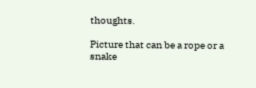thoughts.

Picture that can be a rope or a snake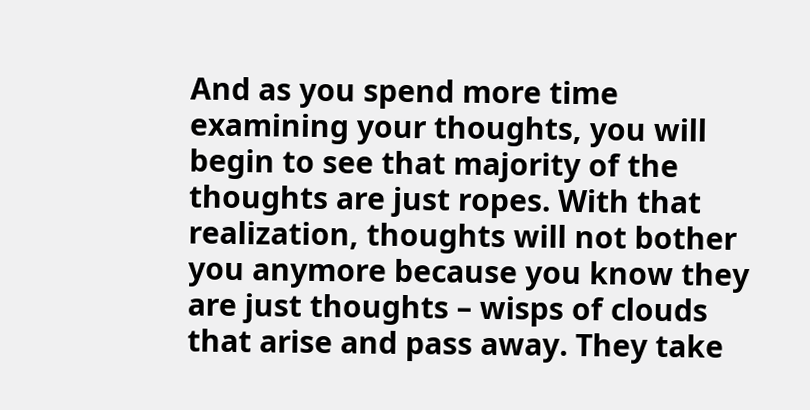And as you spend more time examining your thoughts, you will begin to see that majority of the thoughts are just ropes. With that realization, thoughts will not bother you anymore because you know they are just thoughts – wisps of clouds that arise and pass away. They take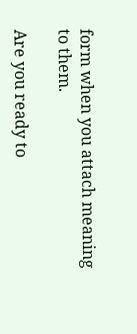form when you attach meaning to them.

Are you ready to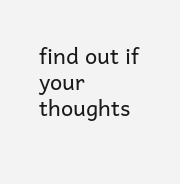find out if your thoughts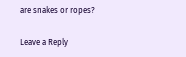are snakes or ropes?

Leave a Reply